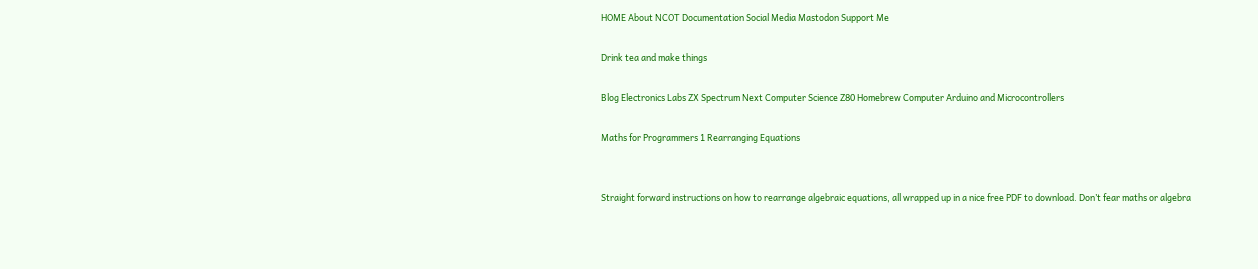HOME About NCOT Documentation Social Media Mastodon Support Me

Drink tea and make things

Blog Electronics Labs ZX Spectrum Next Computer Science Z80 Homebrew Computer Arduino and Microcontrollers

Maths for Programmers 1 Rearranging Equations


Straight forward instructions on how to rearrange algebraic equations, all wrapped up in a nice free PDF to download. Don’t fear maths or algebra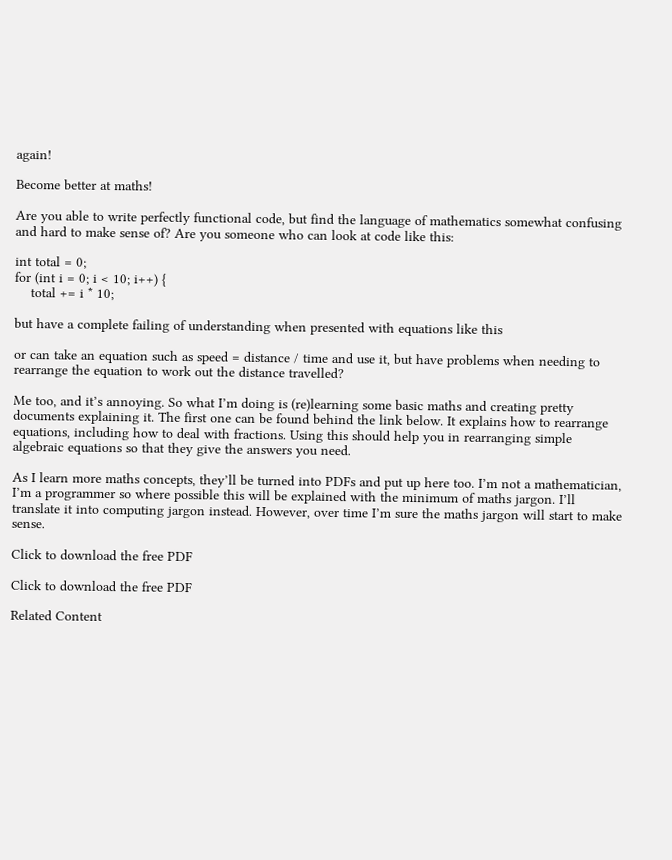again!

Become better at maths!

Are you able to write perfectly functional code, but find the language of mathematics somewhat confusing and hard to make sense of? Are you someone who can look at code like this:

int total = 0;
for (int i = 0; i < 10; i++) {
    total += i * 10;

but have a complete failing of understanding when presented with equations like this

or can take an equation such as speed = distance / time and use it, but have problems when needing to rearrange the equation to work out the distance travelled?

Me too, and it’s annoying. So what I’m doing is (re)learning some basic maths and creating pretty documents explaining it. The first one can be found behind the link below. It explains how to rearrange equations, including how to deal with fractions. Using this should help you in rearranging simple algebraic equations so that they give the answers you need.

As I learn more maths concepts, they’ll be turned into PDFs and put up here too. I’m not a mathematician, I’m a programmer so where possible this will be explained with the minimum of maths jargon. I’ll translate it into computing jargon instead. However, over time I’m sure the maths jargon will start to make sense.

Click to download the free PDF

Click to download the free PDF

Related Content